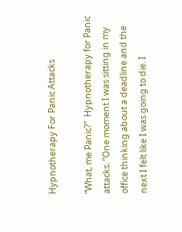Hypnotherapy For Panic Attacks

“What, me Panic?”  Hypnotherapy for Panic attacks. “One moment I was sitting in my office thinking about a deadline and the next I felt like I was going to die. I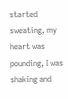started sweating, my heart was pounding, I was shaking and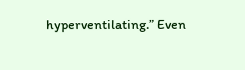hyperventilating.” Even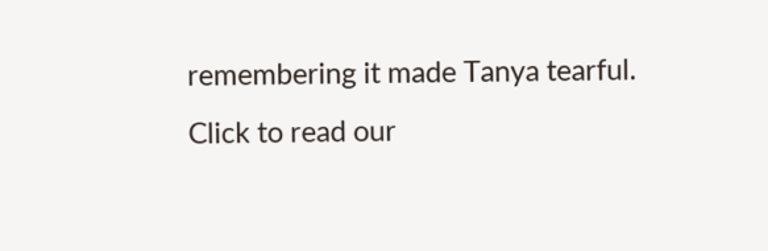remembering it made Tanya tearful. Click to read our